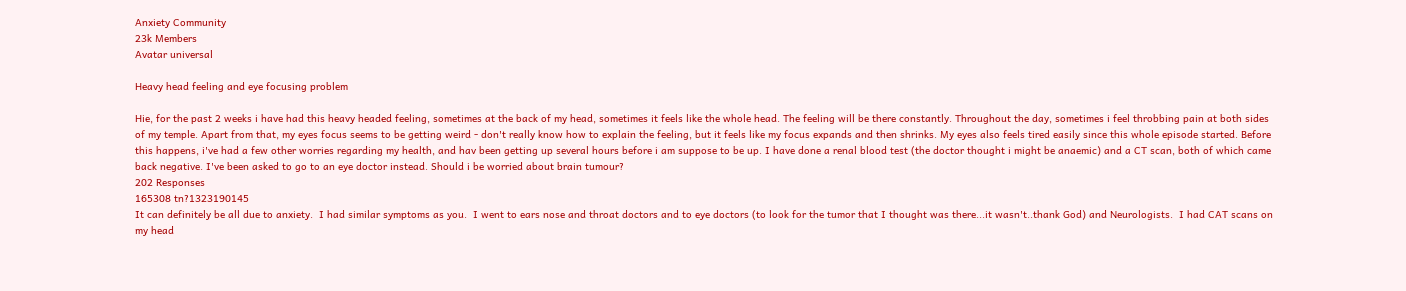Anxiety Community
23k Members
Avatar universal

Heavy head feeling and eye focusing problem

Hie, for the past 2 weeks i have had this heavy headed feeling, sometimes at the back of my head, sometimes it feels like the whole head. The feeling will be there constantly. Throughout the day, sometimes i feel throbbing pain at both sides of my temple. Apart from that, my eyes focus seems to be getting weird - don't really know how to explain the feeling, but it feels like my focus expands and then shrinks. My eyes also feels tired easily since this whole episode started. Before this happens, i've had a few other worries regarding my health, and hav been getting up several hours before i am suppose to be up. I have done a renal blood test (the doctor thought i might be anaemic) and a CT scan, both of which came back negative. I've been asked to go to an eye doctor instead. Should i be worried about brain tumour?
202 Responses
165308 tn?1323190145
It can definitely be all due to anxiety.  I had similar symptoms as you.  I went to ears nose and throat doctors and to eye doctors (to look for the tumor that I thought was there...it wasn't..thank God) and Neurologists.  I had CAT scans on my head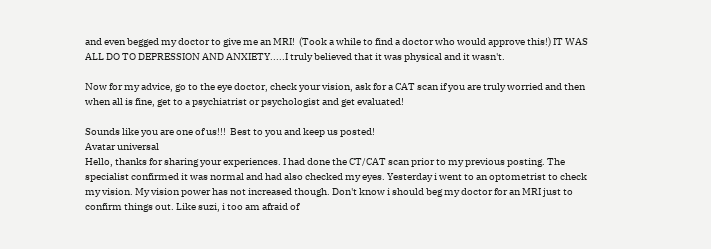and even begged my doctor to give me an MRI!  (Took a while to find a doctor who would approve this!) IT WAS ALL DO TO DEPRESSION AND ANXIETY.....I truly believed that it was physical and it wasn't.

Now for my advice, go to the eye doctor, check your vision, ask for a CAT scan if you are truly worried and then when all is fine, get to a psychiatrist or psychologist and get evaluated!

Sounds like you are one of us!!!  Best to you and keep us posted!
Avatar universal
Hello, thanks for sharing your experiences. I had done the CT/CAT scan prior to my previous posting. The specialist confirmed it was normal and had also checked my eyes. Yesterday i went to an optometrist to check my vision. My vision power has not increased though. Don't know i should beg my doctor for an MRI just to confirm things out. Like suzi, i too am afraid of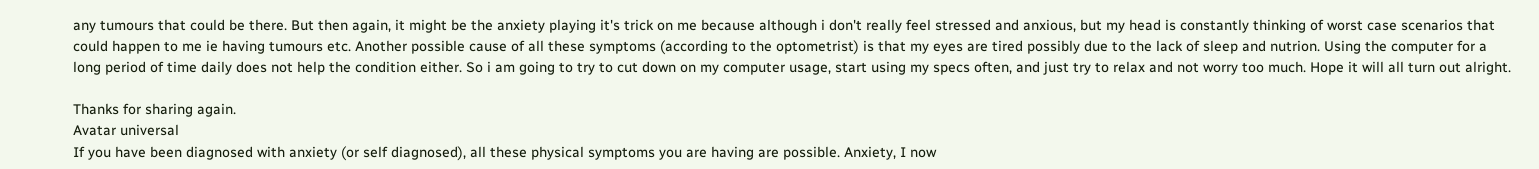any tumours that could be there. But then again, it might be the anxiety playing it's trick on me because although i don't really feel stressed and anxious, but my head is constantly thinking of worst case scenarios that could happen to me ie having tumours etc. Another possible cause of all these symptoms (according to the optometrist) is that my eyes are tired possibly due to the lack of sleep and nutrion. Using the computer for a long period of time daily does not help the condition either. So i am going to try to cut down on my computer usage, start using my specs often, and just try to relax and not worry too much. Hope it will all turn out alright.

Thanks for sharing again.
Avatar universal
If you have been diagnosed with anxiety (or self diagnosed), all these physical symptoms you are having are possible. Anxiety, I now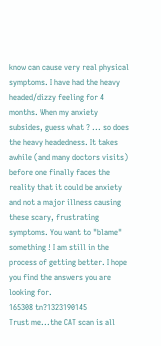know can cause very real physical symptoms. I have had the heavy headed/dizzy feeling for 4 months. When my anxiety subsides, guess what ? ... so does the heavy headedness. It takes awhile (and many doctors visits) before one finally faces the reality that it could be anxiety and not a major illness causing these scary, frustrating symptoms. You want to "blame" something ! I am still in the process of getting better. I hope you find the answers you are looking for.
165308 tn?1323190145
Trust me...the CAT scan is all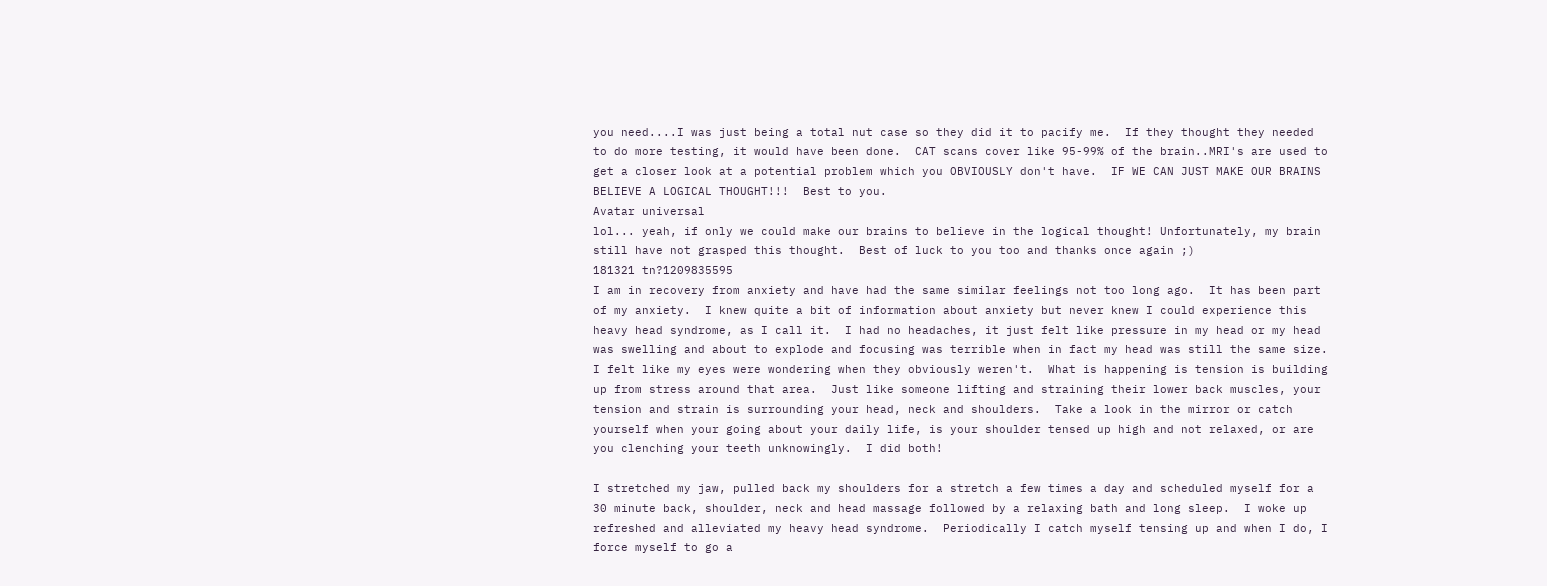you need....I was just being a total nut case so they did it to pacify me.  If they thought they needed to do more testing, it would have been done.  CAT scans cover like 95-99% of the brain..MRI's are used to get a closer look at a potential problem which you OBVIOUSLY don't have.  IF WE CAN JUST MAKE OUR BRAINS BELIEVE A LOGICAL THOUGHT!!!  Best to you.
Avatar universal
lol... yeah, if only we could make our brains to believe in the logical thought! Unfortunately, my brain still have not grasped this thought.  Best of luck to you too and thanks once again ;)
181321 tn?1209835595
I am in recovery from anxiety and have had the same similar feelings not too long ago.  It has been part of my anxiety.  I knew quite a bit of information about anxiety but never knew I could experience this heavy head syndrome, as I call it.  I had no headaches, it just felt like pressure in my head or my head was swelling and about to explode and focusing was terrible when in fact my head was still the same size.  I felt like my eyes were wondering when they obviously weren't.  What is happening is tension is building up from stress around that area.  Just like someone lifting and straining their lower back muscles, your tension and strain is surrounding your head, neck and shoulders.  Take a look in the mirror or catch yourself when your going about your daily life, is your shoulder tensed up high and not relaxed, or are you clenching your teeth unknowingly.  I did both!

I stretched my jaw, pulled back my shoulders for a stretch a few times a day and scheduled myself for a 30 minute back, shoulder, neck and head massage followed by a relaxing bath and long sleep.  I woke up refreshed and alleviated my heavy head syndrome.  Periodically I catch myself tensing up and when I do, I force myself to go a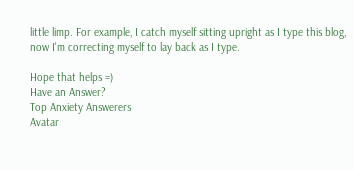little limp. For example, I catch myself sitting upright as I type this blog, now I'm correcting myself to lay back as I type.

Hope that helps =)
Have an Answer?
Top Anxiety Answerers
Avatar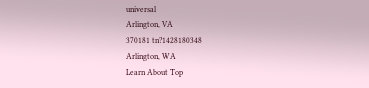universal
Arlington, VA
370181 tn?1428180348
Arlington, WA
Learn About Top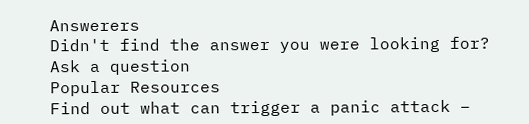Answerers
Didn't find the answer you were looking for?
Ask a question
Popular Resources
Find out what can trigger a panic attack –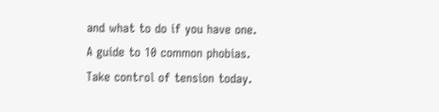and what to do if you have one.
A guide to 10 common phobias.
Take control of tension today.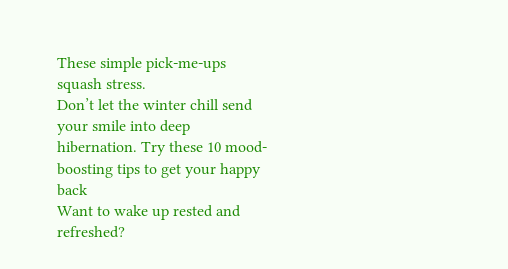These simple pick-me-ups squash stress.
Don’t let the winter chill send your smile into deep hibernation. Try these 10 mood-boosting tips to get your happy back
Want to wake up rested and refreshed?